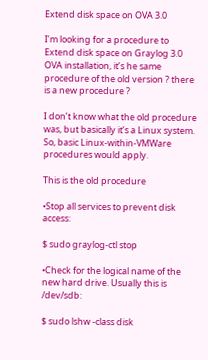Extend disk space on OVA 3.0

I’m looking for a procedure to Extend disk space on Graylog 3.0 OVA installation, it’s he same procedure of the old version ? there is a new procedure ?

I don’t know what the old procedure was, but basically it’s a Linux system. So, basic Linux-within-VMWare procedures would apply.

This is the old procedure

•Stop all services to prevent disk access:

$ sudo graylog-ctl stop

•Check for the logical name of the new hard drive. Usually this is /dev/sdb:

$ sudo lshw -class disk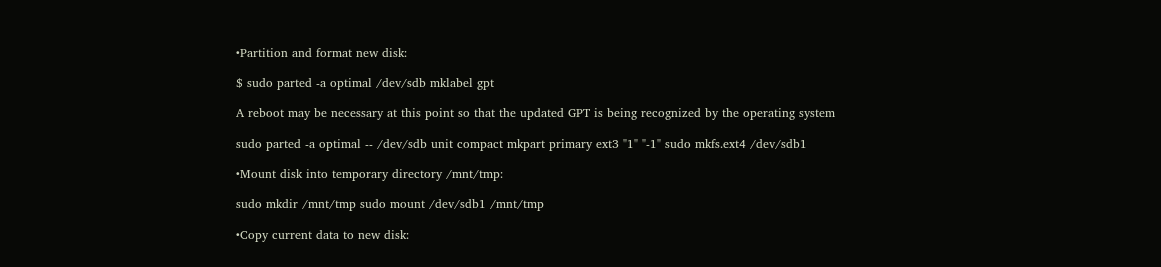•Partition and format new disk:

$ sudo parted -a optimal /dev/sdb mklabel gpt

A reboot may be necessary at this point so that the updated GPT is being recognized by the operating system

sudo parted -a optimal -- /dev/sdb unit compact mkpart primary ext3 "1" "-1" sudo mkfs.ext4 /dev/sdb1

•Mount disk into temporary directory /mnt/tmp:

sudo mkdir /mnt/tmp sudo mount /dev/sdb1 /mnt/tmp

•Copy current data to new disk: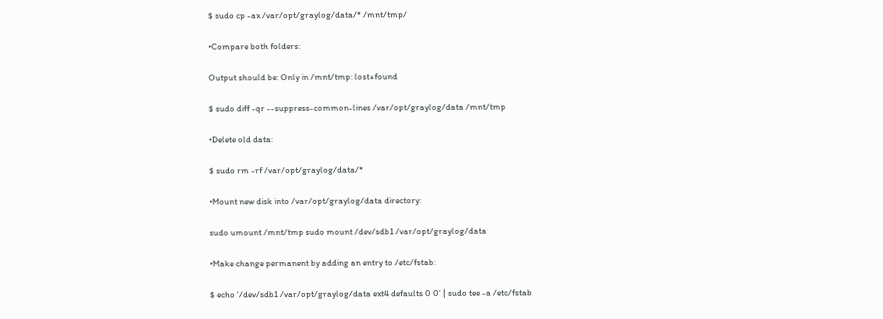$ sudo cp -ax /var/opt/graylog/data/* /mnt/tmp/

•Compare both folders:

Output should be: Only in /mnt/tmp: lost+found

$ sudo diff -qr --suppress-common-lines /var/opt/graylog/data /mnt/tmp

•Delete old data:

$ sudo rm -rf /var/opt/graylog/data/*

•Mount new disk into /var/opt/graylog/data directory:

sudo umount /mnt/tmp sudo mount /dev/sdb1 /var/opt/graylog/data

•Make change permanent by adding an entry to /etc/fstab:

$ echo ‘/dev/sdb1 /var/opt/graylog/data ext4 defaults 0 0’ | sudo tee -a /etc/fstab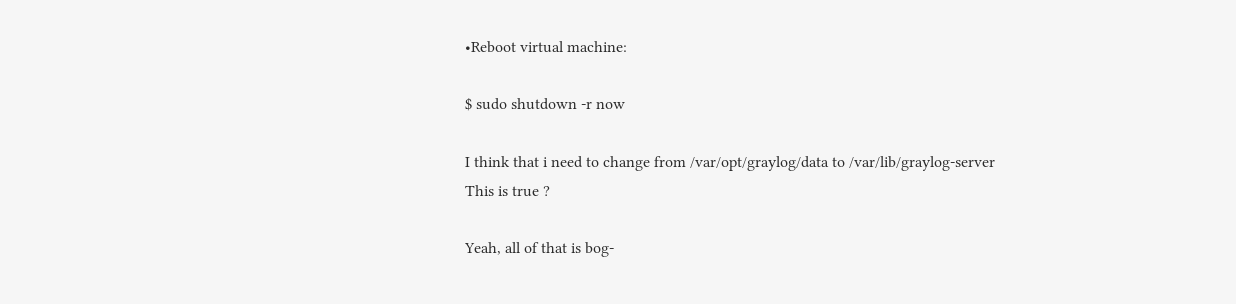•Reboot virtual machine:

$ sudo shutdown -r now

I think that i need to change from /var/opt/graylog/data to /var/lib/graylog-server
This is true ?

Yeah, all of that is bog-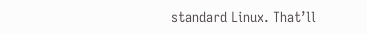standard Linux. That’ll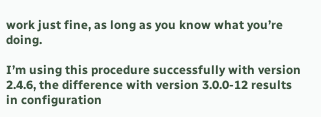work just fine, as long as you know what you’re doing.

I’m using this procedure successfully with version 2.4.6, the difference with version 3.0.0-12 results in configuration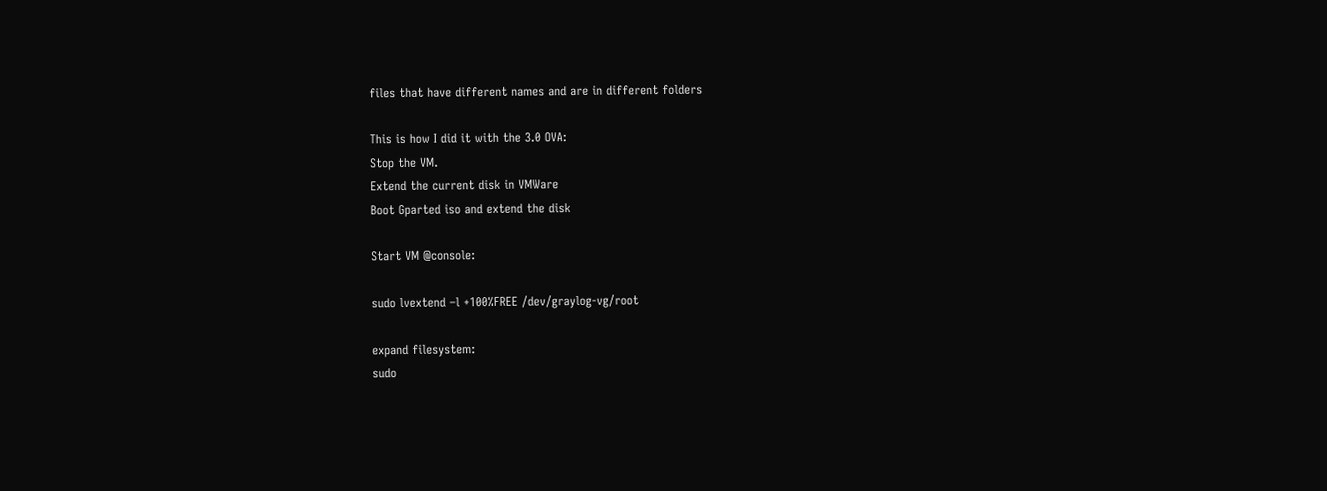files that have different names and are in different folders

This is how I did it with the 3.0 OVA:
Stop the VM.
Extend the current disk in VMWare
Boot Gparted iso and extend the disk

Start VM @console:

sudo lvextend –l +100%FREE /dev/graylog-vg/root

expand filesystem:
sudo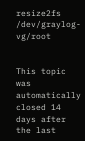resize2fs /dev/graylog-vg/root


This topic was automatically closed 14 days after the last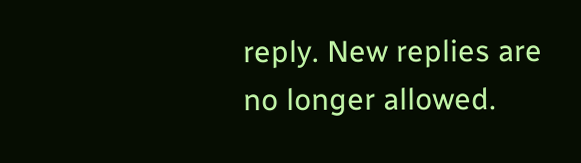reply. New replies are no longer allowed.